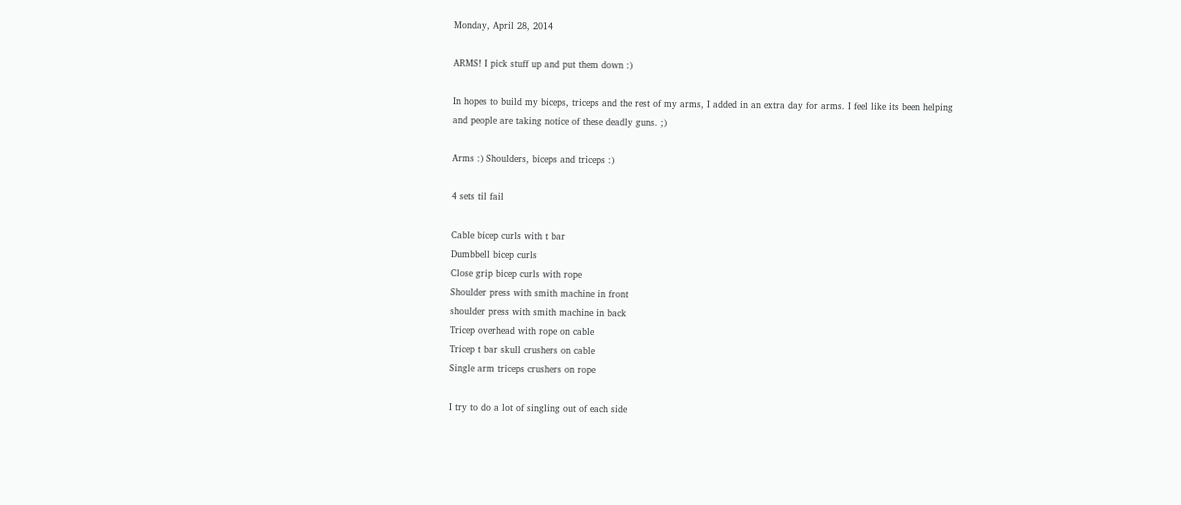Monday, April 28, 2014

ARMS! I pick stuff up and put them down :)

In hopes to build my biceps, triceps and the rest of my arms, I added in an extra day for arms. I feel like its been helping and people are taking notice of these deadly guns. ;)

Arms :) Shoulders, biceps and triceps :)

4 sets til fail

Cable bicep curls with t bar
Dumbbell bicep curls
Close grip bicep curls with rope
Shoulder press with smith machine in front
shoulder press with smith machine in back
Tricep overhead with rope on cable
Tricep t bar skull crushers on cable
Single arm triceps crushers on rope

I try to do a lot of singling out of each side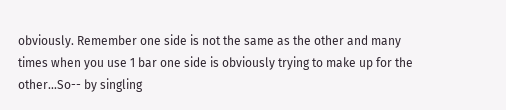obviously. Remember one side is not the same as the other and many times when you use 1 bar one side is obviously trying to make up for the other...So-- by singling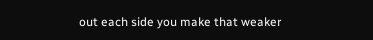out each side you make that weaker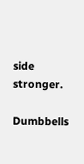side stronger.

Dumbbells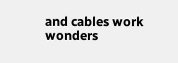and cables work wonders